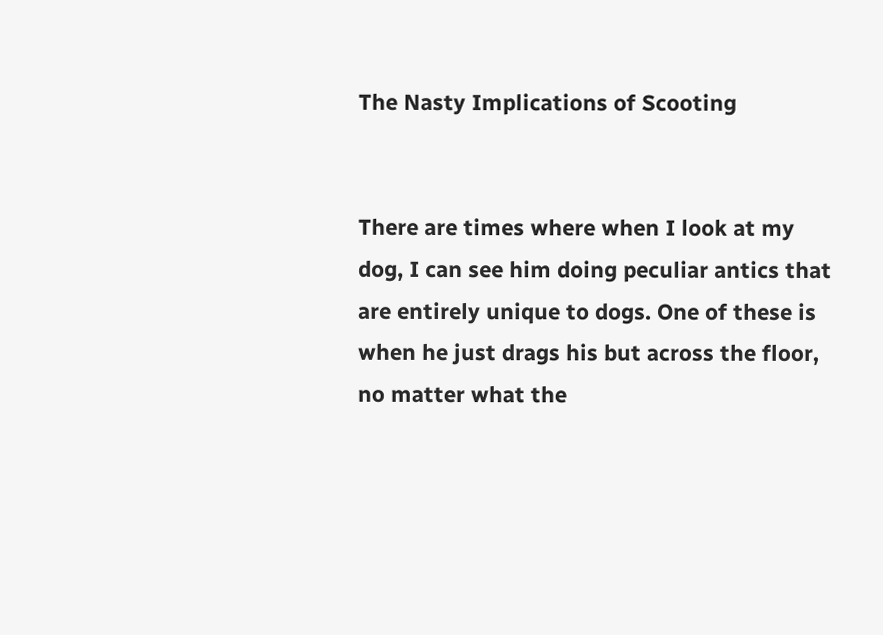The Nasty Implications of Scooting


There are times where when I look at my dog, I can see him doing peculiar antics that are entirely unique to dogs. One of these is when he just drags his but across the floor, no matter what the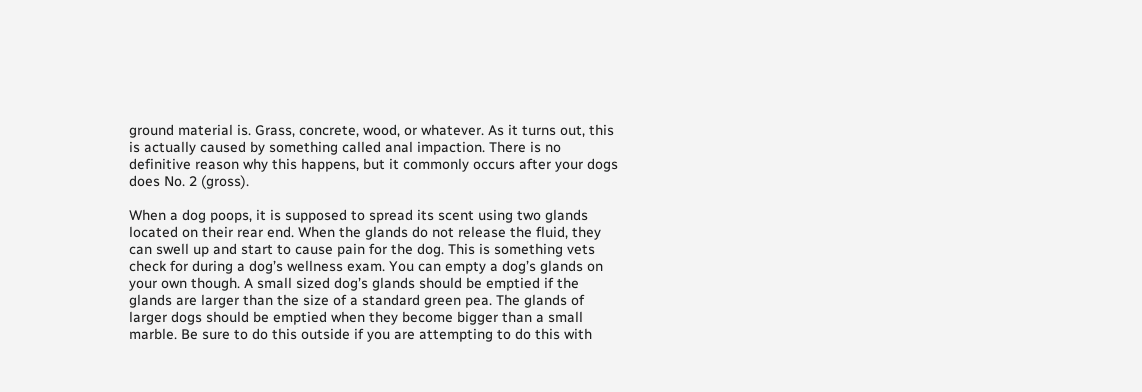ground material is. Grass, concrete, wood, or whatever. As it turns out, this is actually caused by something called anal impaction. There is no definitive reason why this happens, but it commonly occurs after your dogs does No. 2 (gross).

When a dog poops, it is supposed to spread its scent using two glands located on their rear end. When the glands do not release the fluid, they can swell up and start to cause pain for the dog. This is something vets check for during a dog’s wellness exam. You can empty a dog’s glands on your own though. A small sized dog’s glands should be emptied if the glands are larger than the size of a standard green pea. The glands of larger dogs should be emptied when they become bigger than a small marble. Be sure to do this outside if you are attempting to do this with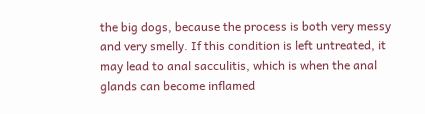the big dogs, because the process is both very messy and very smelly. If this condition is left untreated, it may lead to anal sacculitis, which is when the anal glands can become inflamed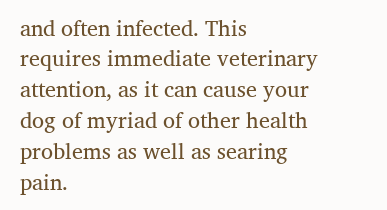and often infected. This requires immediate veterinary attention, as it can cause your dog of myriad of other health problems as well as searing pain.